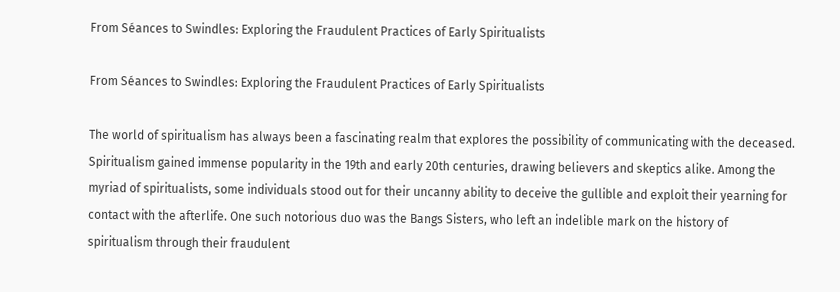From Séances to Swindles: Exploring the Fraudulent Practices of Early Spiritualists

From Séances to Swindles: Exploring the Fraudulent Practices of Early Spiritualists

The world of spiritualism has always been a fascinating realm that explores the possibility of communicating with the deceased. Spiritualism gained immense popularity in the 19th and early 20th centuries, drawing believers and skeptics alike. Among the myriad of spiritualists, some individuals stood out for their uncanny ability to deceive the gullible and exploit their yearning for contact with the afterlife. One such notorious duo was the Bangs Sisters, who left an indelible mark on the history of spiritualism through their fraudulent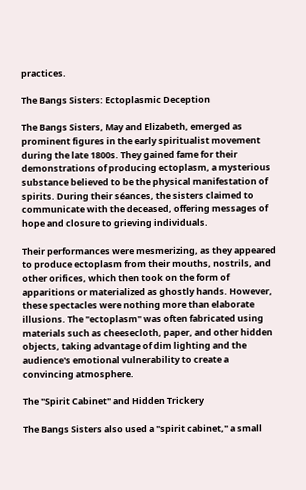practices.

The Bangs Sisters: Ectoplasmic Deception

The Bangs Sisters, May and Elizabeth, emerged as prominent figures in the early spiritualist movement during the late 1800s. They gained fame for their demonstrations of producing ectoplasm, a mysterious substance believed to be the physical manifestation of spirits. During their séances, the sisters claimed to communicate with the deceased, offering messages of hope and closure to grieving individuals.

Their performances were mesmerizing, as they appeared to produce ectoplasm from their mouths, nostrils, and other orifices, which then took on the form of apparitions or materialized as ghostly hands. However, these spectacles were nothing more than elaborate illusions. The "ectoplasm" was often fabricated using materials such as cheesecloth, paper, and other hidden objects, taking advantage of dim lighting and the audience's emotional vulnerability to create a convincing atmosphere.

The "Spirit Cabinet" and Hidden Trickery

The Bangs Sisters also used a "spirit cabinet," a small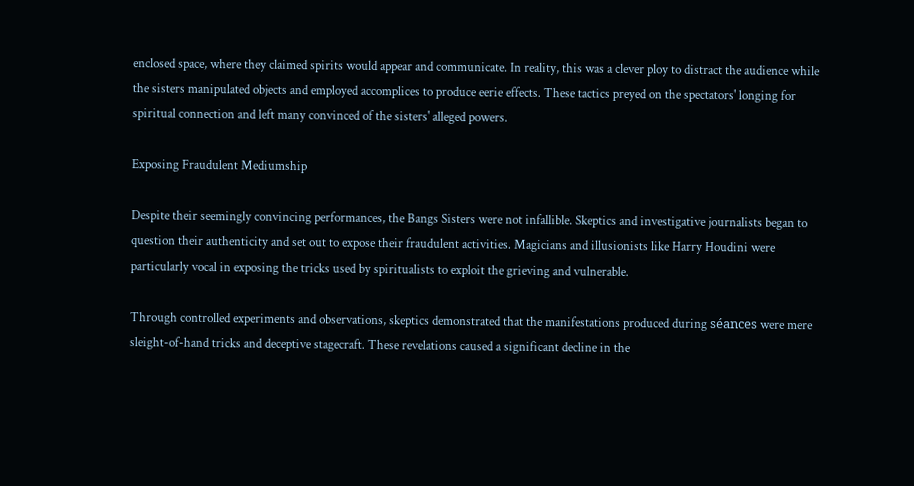enclosed space, where they claimed spirits would appear and communicate. In reality, this was a clever ploy to distract the audience while the sisters manipulated objects and employed accomplices to produce eerie effects. These tactics preyed on the spectators' longing for spiritual connection and left many convinced of the sisters' alleged powers.

Exposing Fraudulent Mediumship

Despite their seemingly convincing performances, the Bangs Sisters were not infallible. Skeptics and investigative journalists began to question their authenticity and set out to expose their fraudulent activities. Magicians and illusionists like Harry Houdini were particularly vocal in exposing the tricks used by spiritualists to exploit the grieving and vulnerable.

Through controlled experiments and observations, skeptics demonstrated that the manifestations produced during séances were mere sleight-of-hand tricks and deceptive stagecraft. These revelations caused a significant decline in the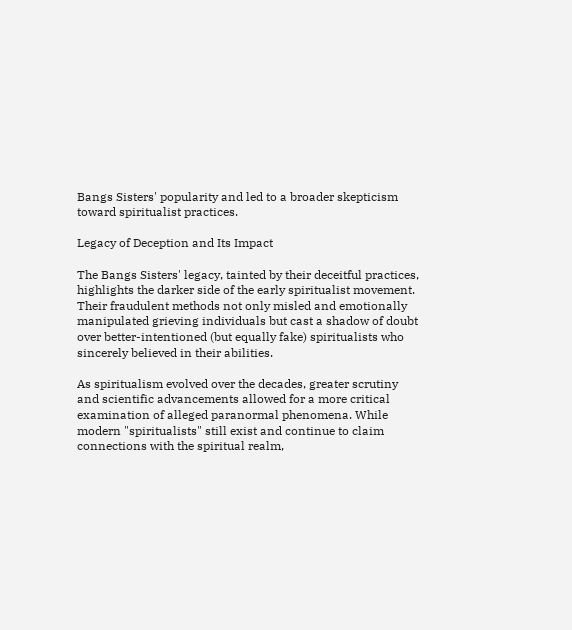Bangs Sisters' popularity and led to a broader skepticism toward spiritualist practices.

Legacy of Deception and Its Impact

The Bangs Sisters' legacy, tainted by their deceitful practices, highlights the darker side of the early spiritualist movement. Their fraudulent methods not only misled and emotionally manipulated grieving individuals but cast a shadow of doubt over better-intentioned (but equally fake) spiritualists who sincerely believed in their abilities.

As spiritualism evolved over the decades, greater scrutiny and scientific advancements allowed for a more critical examination of alleged paranormal phenomena. While modern "spiritualists" still exist and continue to claim connections with the spiritual realm,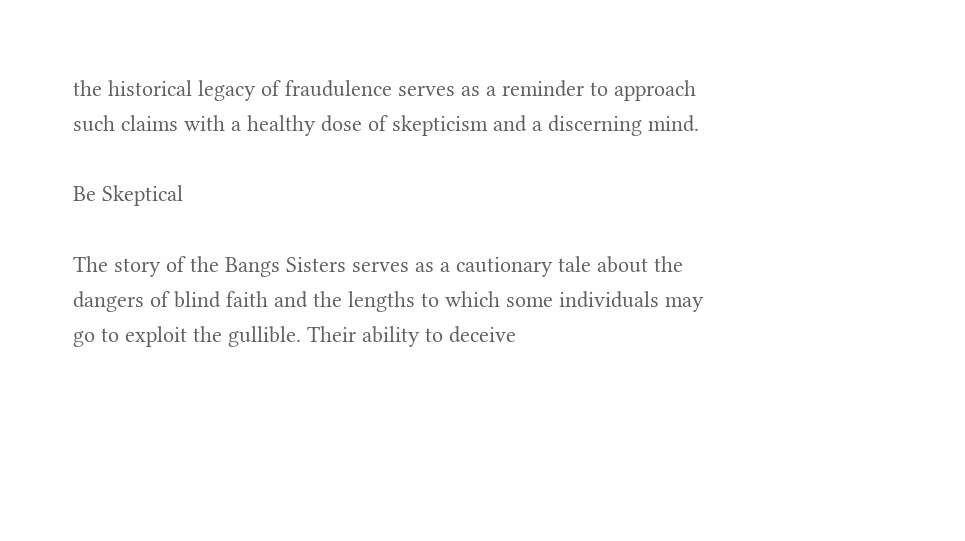the historical legacy of fraudulence serves as a reminder to approach such claims with a healthy dose of skepticism and a discerning mind.

Be Skeptical

The story of the Bangs Sisters serves as a cautionary tale about the dangers of blind faith and the lengths to which some individuals may go to exploit the gullible. Their ability to deceive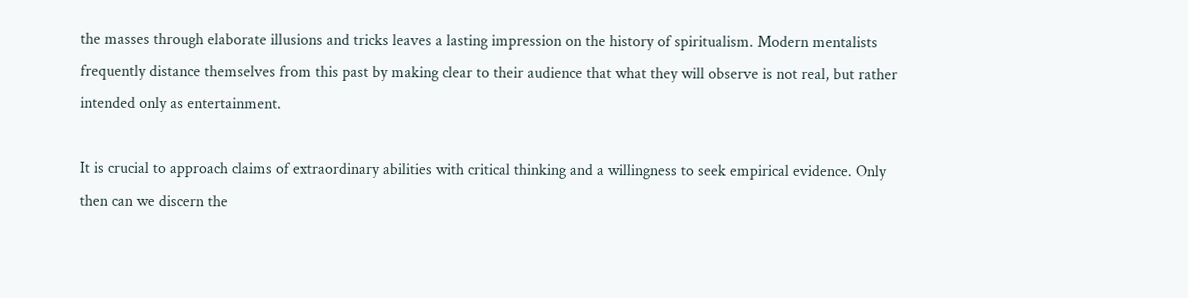the masses through elaborate illusions and tricks leaves a lasting impression on the history of spiritualism. Modern mentalists frequently distance themselves from this past by making clear to their audience that what they will observe is not real, but rather intended only as entertainment.

It is crucial to approach claims of extraordinary abilities with critical thinking and a willingness to seek empirical evidence. Only then can we discern the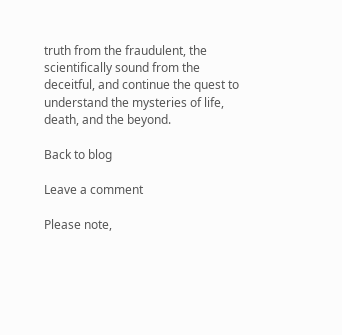truth from the fraudulent, the scientifically sound from the deceitful, and continue the quest to understand the mysteries of life, death, and the beyond.

Back to blog

Leave a comment

Please note,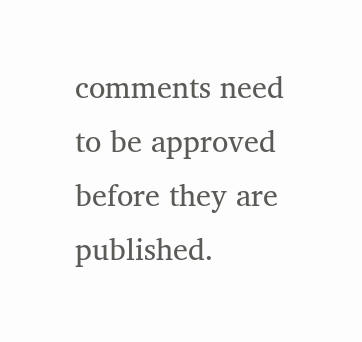comments need to be approved before they are published.